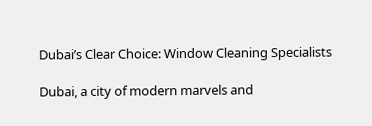Dubai’s Clear Choice: Window Cleaning Specialists

Dubai, a city of modern marvels and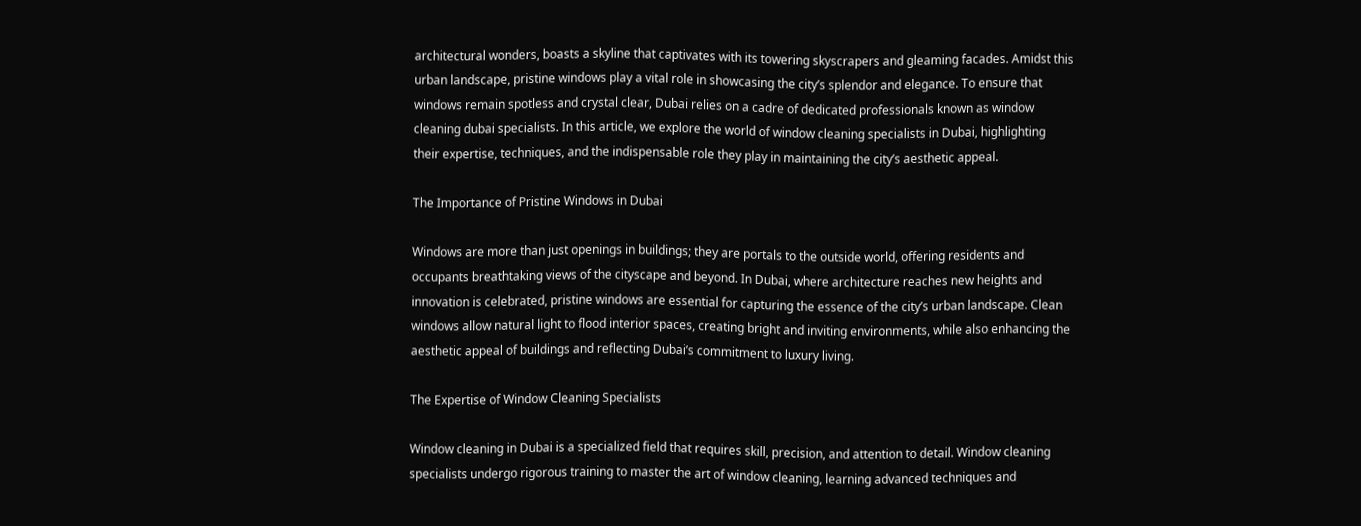architectural wonders, boasts a skyline that captivates with its towering skyscrapers and gleaming facades. Amidst this urban landscape, pristine windows play a vital role in showcasing the city’s splendor and elegance. To ensure that windows remain spotless and crystal clear, Dubai relies on a cadre of dedicated professionals known as window cleaning dubai specialists. In this article, we explore the world of window cleaning specialists in Dubai, highlighting their expertise, techniques, and the indispensable role they play in maintaining the city’s aesthetic appeal.

The Importance of Pristine Windows in Dubai

Windows are more than just openings in buildings; they are portals to the outside world, offering residents and occupants breathtaking views of the cityscape and beyond. In Dubai, where architecture reaches new heights and innovation is celebrated, pristine windows are essential for capturing the essence of the city’s urban landscape. Clean windows allow natural light to flood interior spaces, creating bright and inviting environments, while also enhancing the aesthetic appeal of buildings and reflecting Dubai’s commitment to luxury living.

The Expertise of Window Cleaning Specialists

Window cleaning in Dubai is a specialized field that requires skill, precision, and attention to detail. Window cleaning specialists undergo rigorous training to master the art of window cleaning, learning advanced techniques and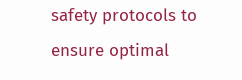safety protocols to ensure optimal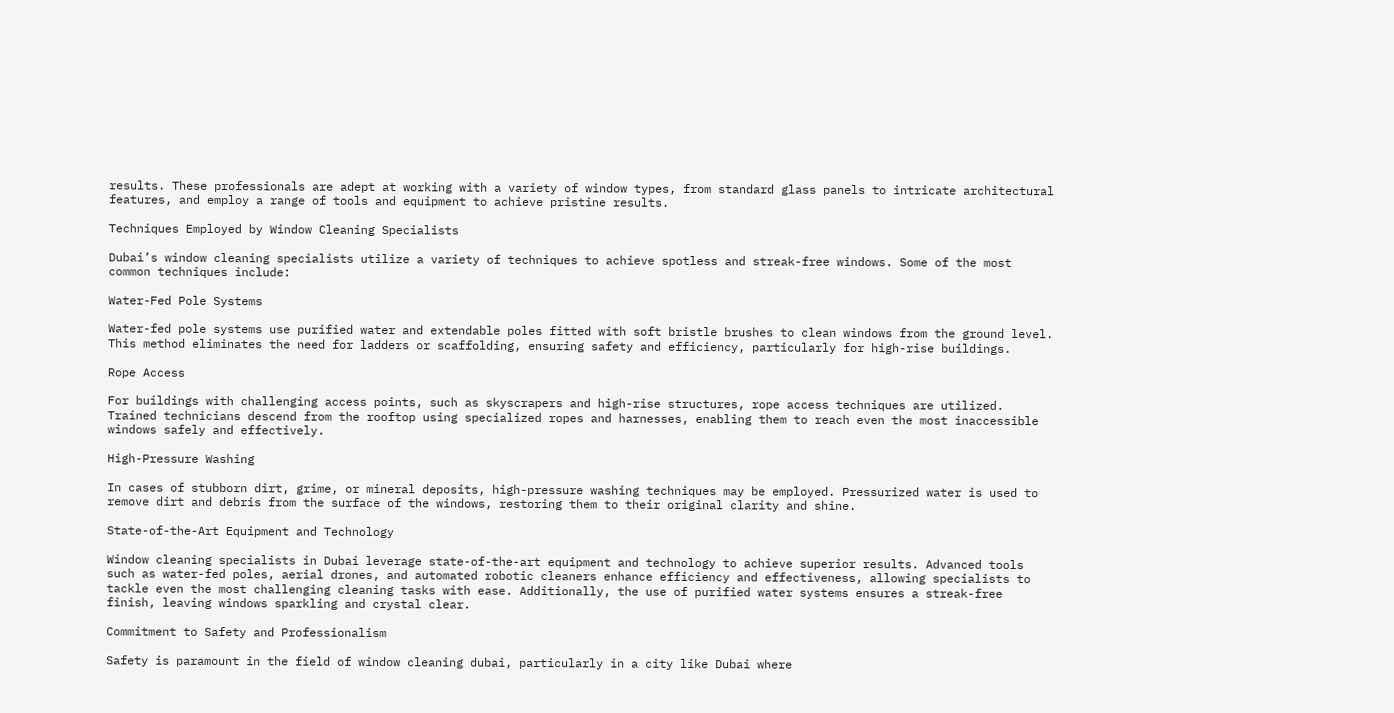results. These professionals are adept at working with a variety of window types, from standard glass panels to intricate architectural features, and employ a range of tools and equipment to achieve pristine results.

Techniques Employed by Window Cleaning Specialists

Dubai’s window cleaning specialists utilize a variety of techniques to achieve spotless and streak-free windows. Some of the most common techniques include:

Water-Fed Pole Systems

Water-fed pole systems use purified water and extendable poles fitted with soft bristle brushes to clean windows from the ground level. This method eliminates the need for ladders or scaffolding, ensuring safety and efficiency, particularly for high-rise buildings.

Rope Access

For buildings with challenging access points, such as skyscrapers and high-rise structures, rope access techniques are utilized. Trained technicians descend from the rooftop using specialized ropes and harnesses, enabling them to reach even the most inaccessible windows safely and effectively.

High-Pressure Washing

In cases of stubborn dirt, grime, or mineral deposits, high-pressure washing techniques may be employed. Pressurized water is used to remove dirt and debris from the surface of the windows, restoring them to their original clarity and shine.

State-of-the-Art Equipment and Technology

Window cleaning specialists in Dubai leverage state-of-the-art equipment and technology to achieve superior results. Advanced tools such as water-fed poles, aerial drones, and automated robotic cleaners enhance efficiency and effectiveness, allowing specialists to tackle even the most challenging cleaning tasks with ease. Additionally, the use of purified water systems ensures a streak-free finish, leaving windows sparkling and crystal clear.

Commitment to Safety and Professionalism

Safety is paramount in the field of window cleaning dubai, particularly in a city like Dubai where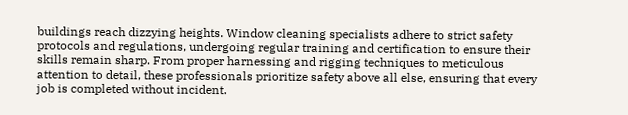buildings reach dizzying heights. Window cleaning specialists adhere to strict safety protocols and regulations, undergoing regular training and certification to ensure their skills remain sharp. From proper harnessing and rigging techniques to meticulous attention to detail, these professionals prioritize safety above all else, ensuring that every job is completed without incident.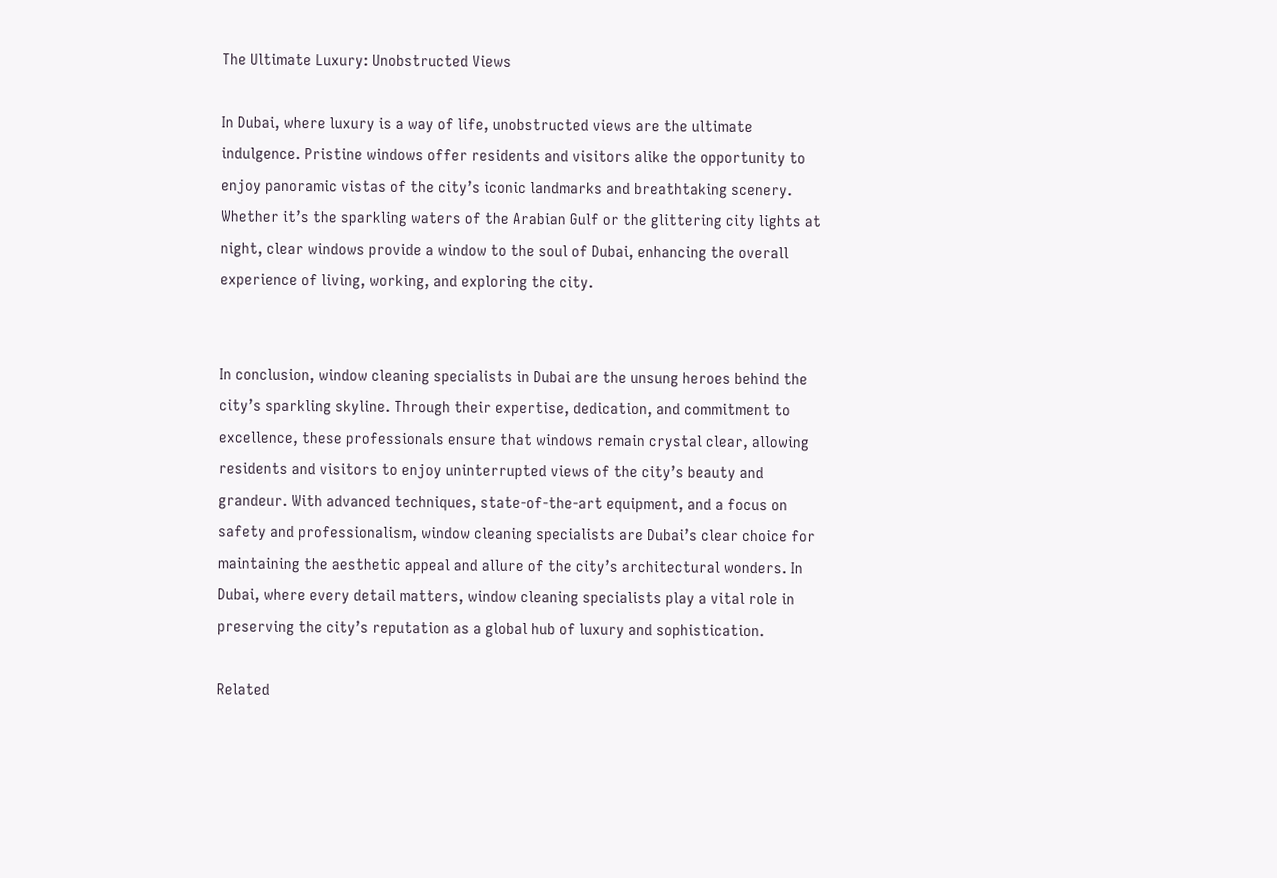The Ultimate Luxury: Unobstructed Views

In Dubai, where luxury is a way of life, unobstructed views are the ultimate indulgence. Pristine windows offer residents and visitors alike the opportunity to enjoy panoramic vistas of the city’s iconic landmarks and breathtaking scenery. Whether it’s the sparkling waters of the Arabian Gulf or the glittering city lights at night, clear windows provide a window to the soul of Dubai, enhancing the overall experience of living, working, and exploring the city.


In conclusion, window cleaning specialists in Dubai are the unsung heroes behind the city’s sparkling skyline. Through their expertise, dedication, and commitment to excellence, these professionals ensure that windows remain crystal clear, allowing residents and visitors to enjoy uninterrupted views of the city’s beauty and grandeur. With advanced techniques, state-of-the-art equipment, and a focus on safety and professionalism, window cleaning specialists are Dubai’s clear choice for maintaining the aesthetic appeal and allure of the city’s architectural wonders. In Dubai, where every detail matters, window cleaning specialists play a vital role in preserving the city’s reputation as a global hub of luxury and sophistication.

Related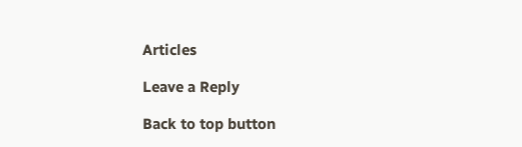Articles

Leave a Reply

Back to top button